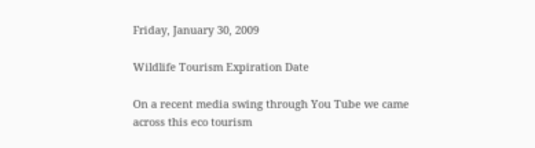Friday, January 30, 2009

Wildlife Tourism Expiration Date

On a recent media swing through You Tube we came across this eco tourism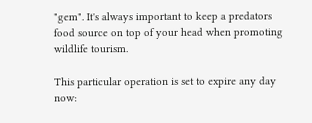"gem". It's always important to keep a predators food source on top of your head when promoting wildlife tourism.

This particular operation is set to expire any day now: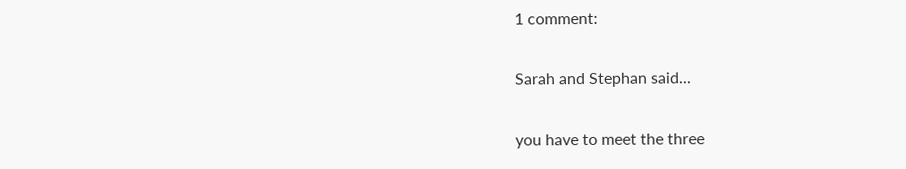1 comment:

Sarah and Stephan said...

you have to meet the three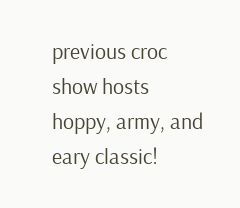previous croc show hosts hoppy, army, and eary classic!